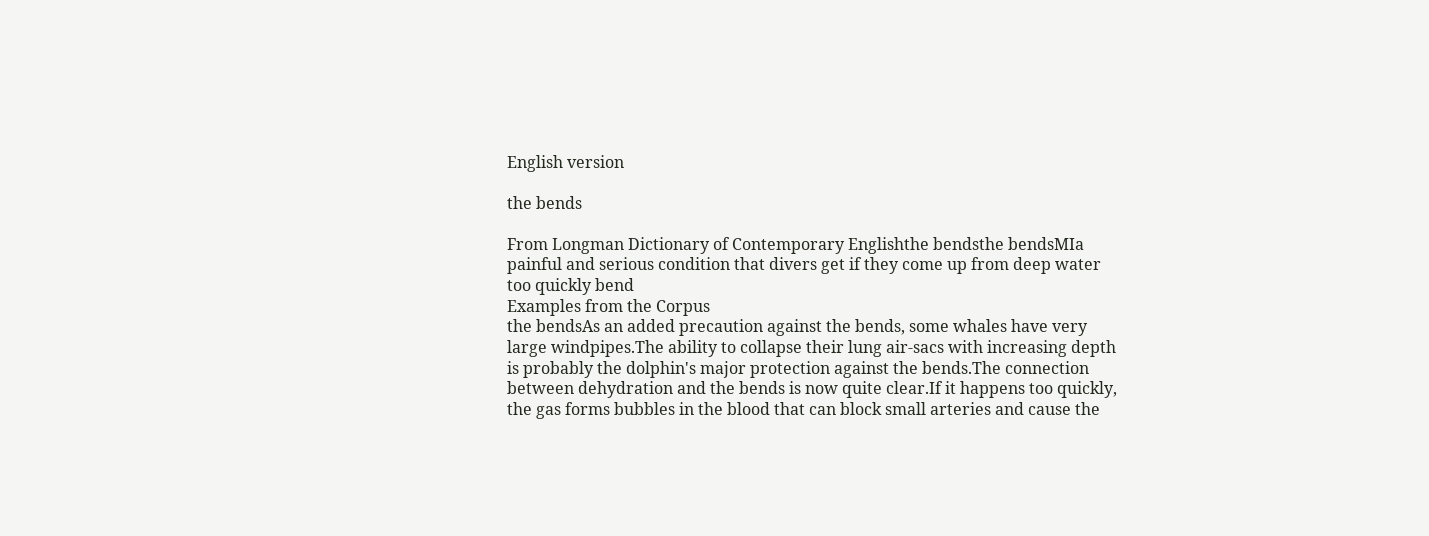English version

the bends

From Longman Dictionary of Contemporary Englishthe bendsthe bendsMIa painful and serious condition that divers get if they come up from deep water too quickly bend
Examples from the Corpus
the bendsAs an added precaution against the bends, some whales have very large windpipes.The ability to collapse their lung air-sacs with increasing depth is probably the dolphin's major protection against the bends.The connection between dehydration and the bends is now quite clear.If it happens too quickly, the gas forms bubbles in the blood that can block small arteries and cause the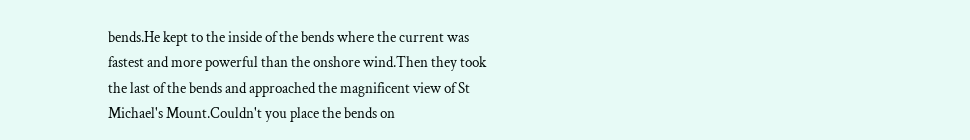bends.He kept to the inside of the bends where the current was fastest and more powerful than the onshore wind.Then they took the last of the bends and approached the magnificent view of St Michael's Mount.Couldn't you place the bends on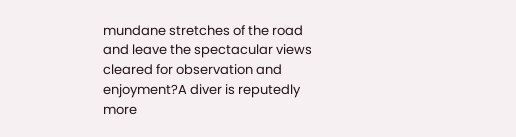mundane stretches of the road and leave the spectacular views cleared for observation and enjoyment?A diver is reputedly more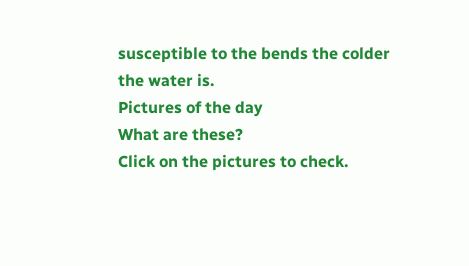susceptible to the bends the colder the water is.
Pictures of the day
What are these?
Click on the pictures to check.